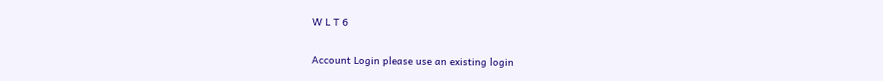W L T 6

Account Login please use an existing login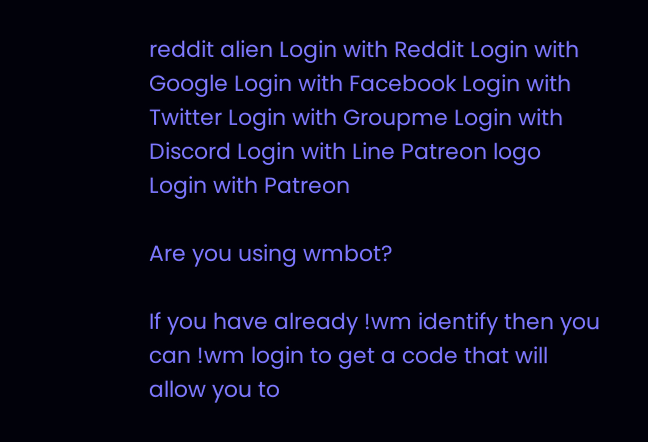reddit alien Login with Reddit Login with Google Login with Facebook Login with Twitter Login with Groupme Login with Discord Login with Line Patreon logo Login with Patreon

Are you using wmbot?

If you have already !wm identify then you can !wm login to get a code that will allow you to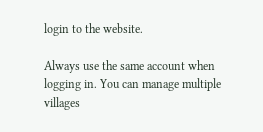login to the website.

Always use the same account when logging in. You can manage multiple villages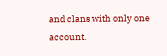and clans with only one account.